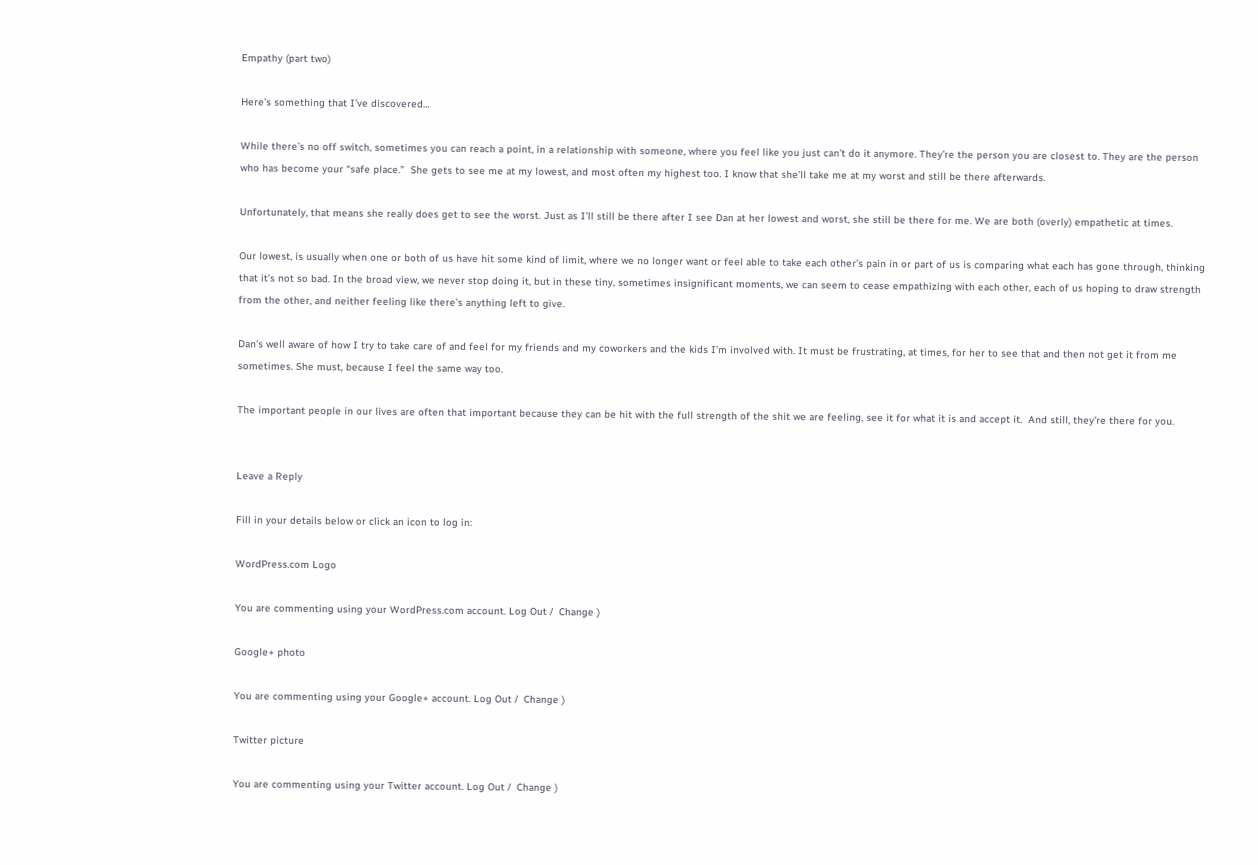Empathy (part two)

Here’s something that I’ve discovered…

While there’s no off switch, sometimes you can reach a point, in a relationship with someone, where you feel like you just can’t do it anymore. They’re the person you are closest to. They are the person who has become your “safe place.”  She gets to see me at my lowest, and most often my highest too. I know that she’ll take me at my worst and still be there afterwards.

Unfortunately, that means she really does get to see the worst. Just as I’ll still be there after I see Dan at her lowest and worst, she still be there for me. We are both (overly) empathetic at times.

Our lowest, is usually when one or both of us have hit some kind of limit, where we no longer want or feel able to take each other’s pain in or part of us is comparing what each has gone through, thinking that it’s not so bad. In the broad view, we never stop doing it, but in these tiny, sometimes insignificant moments, we can seem to cease empathizing with each other, each of us hoping to draw strength from the other, and neither feeling like there’s anything left to give.

Dan’s well aware of how I try to take care of and feel for my friends and my coworkers and the kids I’m involved with. It must be frustrating, at times, for her to see that and then not get it from me sometimes. She must, because I feel the same way too.

The important people in our lives are often that important because they can be hit with the full strength of the shit we are feeling, see it for what it is and accept it.  And still, they’re there for you.


Leave a Reply

Fill in your details below or click an icon to log in:

WordPress.com Logo

You are commenting using your WordPress.com account. Log Out /  Change )

Google+ photo

You are commenting using your Google+ account. Log Out /  Change )

Twitter picture

You are commenting using your Twitter account. Log Out /  Change )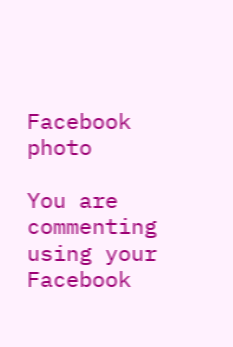Facebook photo

You are commenting using your Facebook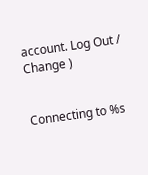account. Log Out /  Change )


Connecting to %s